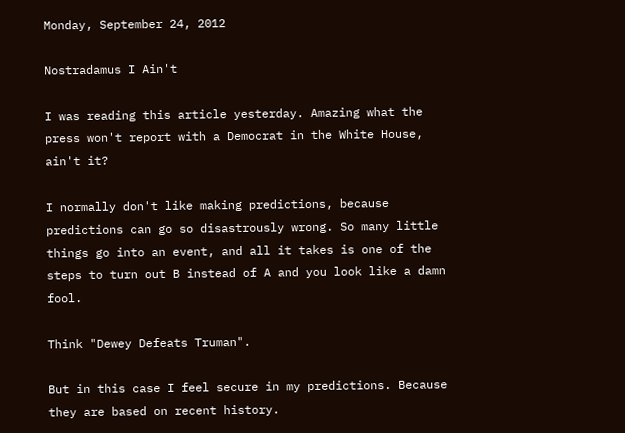Monday, September 24, 2012

Nostradamus I Ain't

I was reading this article yesterday. Amazing what the press won't report with a Democrat in the White House, ain't it?

I normally don't like making predictions, because predictions can go so disastrously wrong. So many little things go into an event, and all it takes is one of the steps to turn out B instead of A and you look like a damn fool.

Think "Dewey Defeats Truman".

But in this case I feel secure in my predictions. Because they are based on recent history.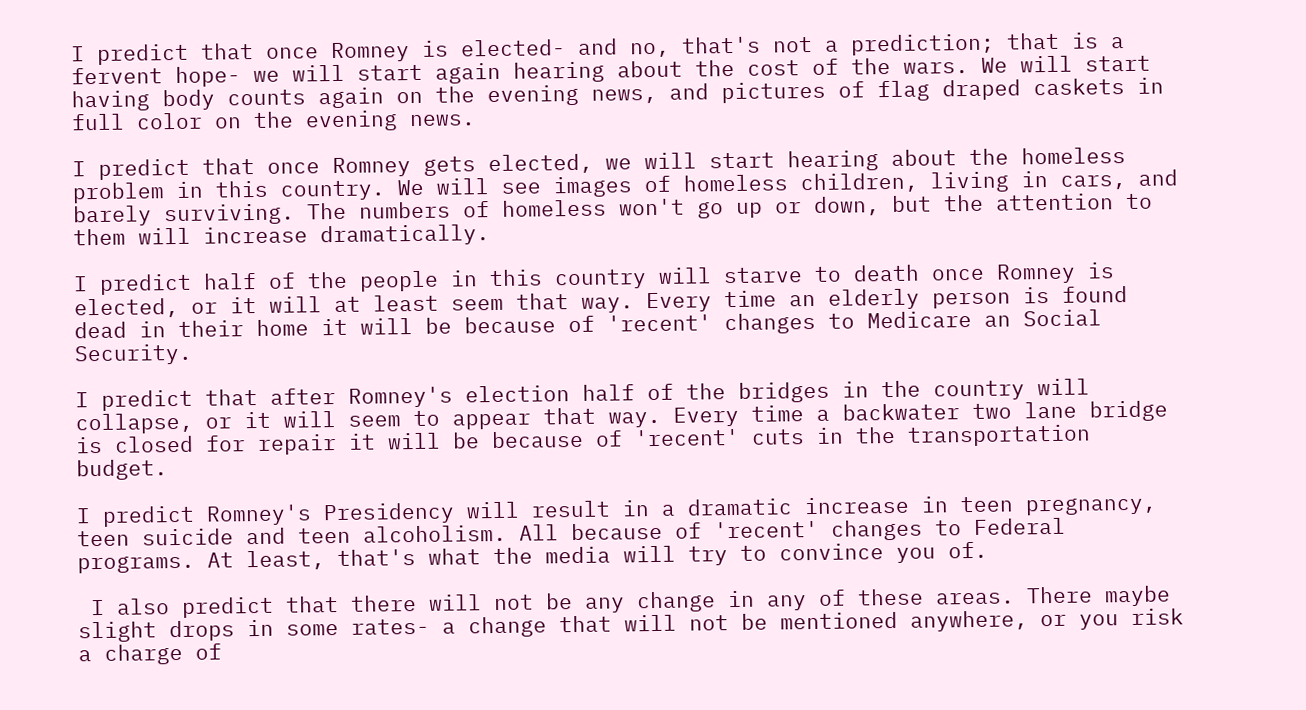I predict that once Romney is elected- and no, that's not a prediction; that is a fervent hope- we will start again hearing about the cost of the wars. We will start having body counts again on the evening news, and pictures of flag draped caskets in full color on the evening news.

I predict that once Romney gets elected, we will start hearing about the homeless problem in this country. We will see images of homeless children, living in cars, and barely surviving. The numbers of homeless won't go up or down, but the attention to them will increase dramatically.

I predict half of the people in this country will starve to death once Romney is elected, or it will at least seem that way. Every time an elderly person is found dead in their home it will be because of 'recent' changes to Medicare an Social Security.

I predict that after Romney's election half of the bridges in the country will collapse, or it will seem to appear that way. Every time a backwater two lane bridge is closed for repair it will be because of 'recent' cuts in the transportation budget.

I predict Romney's Presidency will result in a dramatic increase in teen pregnancy, teen suicide and teen alcoholism. All because of 'recent' changes to Federal programs. At least, that's what the media will try to convince you of.

 I also predict that there will not be any change in any of these areas. There maybe slight drops in some rates- a change that will not be mentioned anywhere, or you risk a charge of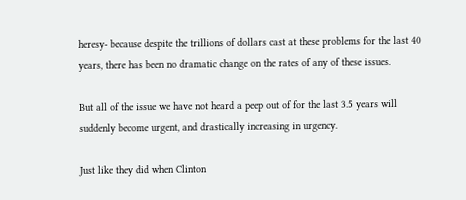heresy- because despite the trillions of dollars cast at these problems for the last 40 years, there has been no dramatic change on the rates of any of these issues.

But all of the issue we have not heard a peep out of for the last 3.5 years will suddenly become urgent, and drastically increasing in urgency.

Just like they did when Clinton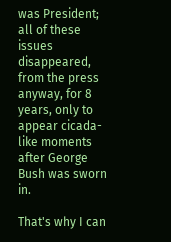was President; all of these issues disappeared, from the press anyway, for 8 years, only to appear cicada-like moments after George Bush was sworn in.

That's why I can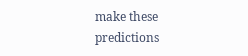make these predictions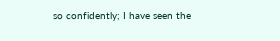so confidently; I have seen the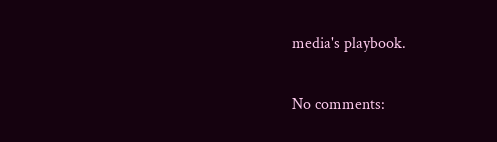media's playbook.

No comments: